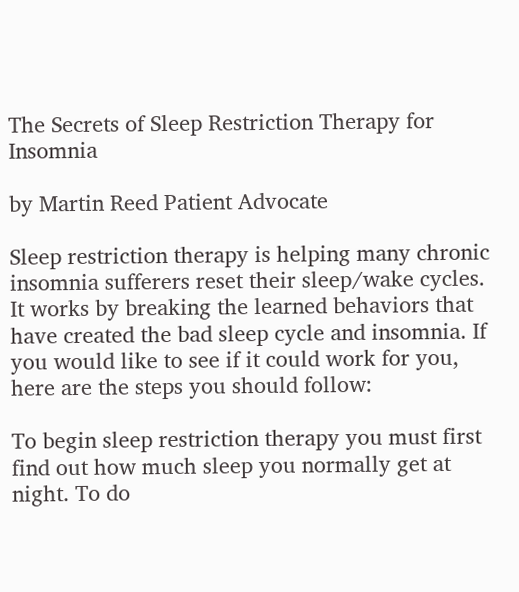The Secrets of Sleep Restriction Therapy for Insomnia

by Martin Reed Patient Advocate

Sleep restriction therapy is helping many chronic insomnia sufferers reset their sleep/wake cycles. It works by breaking the learned behaviors that have created the bad sleep cycle and insomnia. If you would like to see if it could work for you, here are the steps you should follow:

To begin sleep restriction therapy you must first find out how much sleep you normally get at night. To do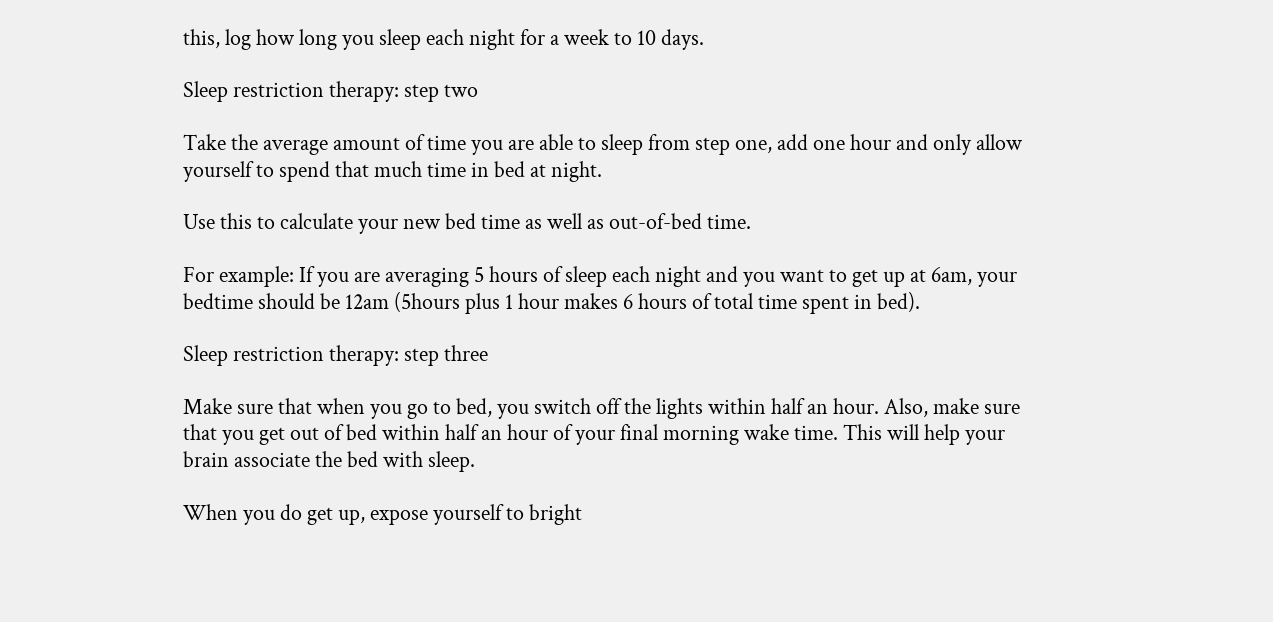this, log how long you sleep each night for a week to 10 days.

Sleep restriction therapy: step two

Take the average amount of time you are able to sleep from step one, add one hour and only allow yourself to spend that much time in bed at night.

Use this to calculate your new bed time as well as out-of-bed time.

For example: If you are averaging 5 hours of sleep each night and you want to get up at 6am, your bedtime should be 12am (5hours plus 1 hour makes 6 hours of total time spent in bed).

Sleep restriction therapy: step three

Make sure that when you go to bed, you switch off the lights within half an hour. Also, make sure that you get out of bed within half an hour of your final morning wake time. This will help your brain associate the bed with sleep.

When you do get up, expose yourself to bright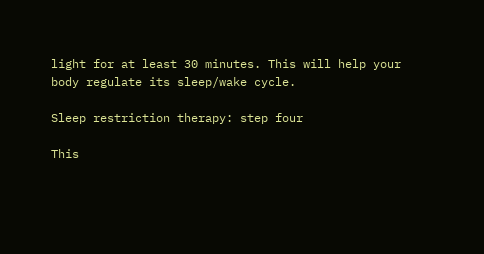light for at least 30 minutes. This will help your body regulate its sleep/wake cycle.

Sleep restriction therapy: step four

This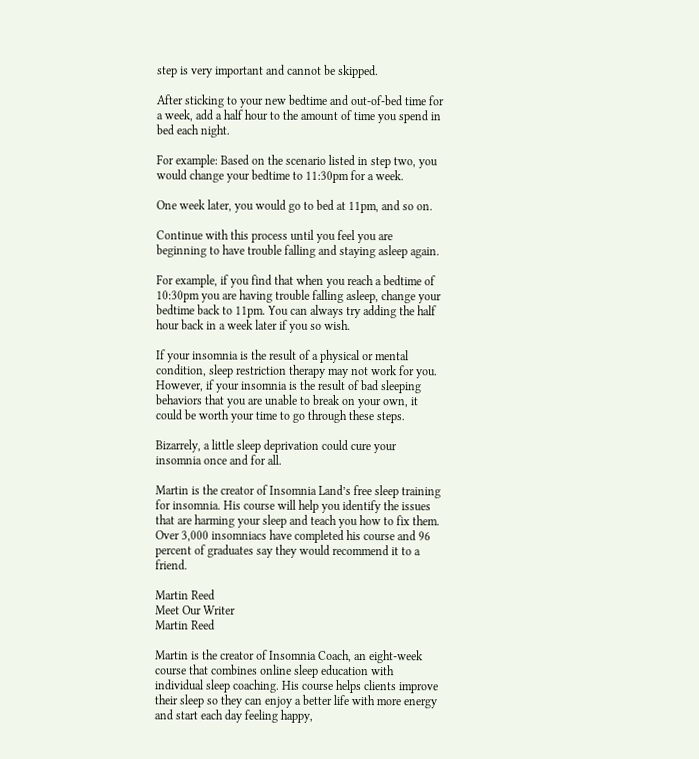step is very important and cannot be skipped.

After sticking to your new bedtime and out-of-bed time for a week, add a half hour to the amount of time you spend in bed each night.

For example: Based on the scenario listed in step two, you would change your bedtime to 11:30pm for a week.

One week later, you would go to bed at 11pm, and so on.

Continue with this process until you feel you are beginning to have trouble falling and staying asleep again.

For example, if you find that when you reach a bedtime of 10:30pm you are having trouble falling asleep, change your bedtime back to 11pm. You can always try adding the half hour back in a week later if you so wish.

If your insomnia is the result of a physical or mental condition, sleep restriction therapy may not work for you. However, if your insomnia is the result of bad sleeping behaviors that you are unable to break on your own, it could be worth your time to go through these steps.

Bizarrely, a little sleep deprivation could cure your insomnia once and for all.

Martin is the creator of Insomnia Land’s free sleep training for insomnia. His course will help you identify the issues that are harming your sleep and teach you how to fix them. Over 3,000 insomniacs have completed his course and 96 percent of graduates say they would recommend it to a friend.

Martin Reed
Meet Our Writer
Martin Reed

Martin is the creator of Insomnia Coach, an eight-week course that combines online sleep education with individual sleep coaching. His course helps clients improve their sleep so they can enjoy a better life with more energy and start each day feeling happy,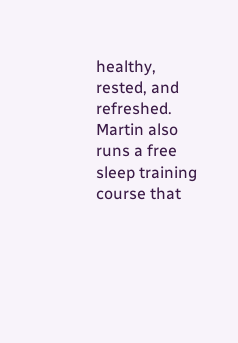healthy, rested, and refreshed. Martin also runs a free sleep training course that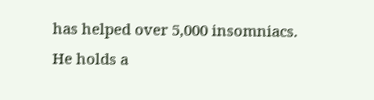has helped over 5,000 insomniacs. He holds a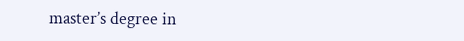master’s degree in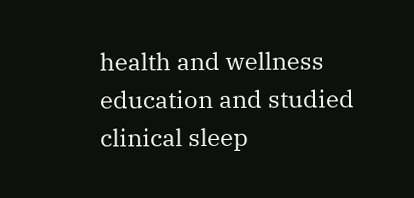health and wellness education and studied clinical sleep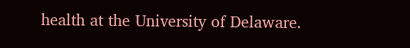health at the University of Delaware.